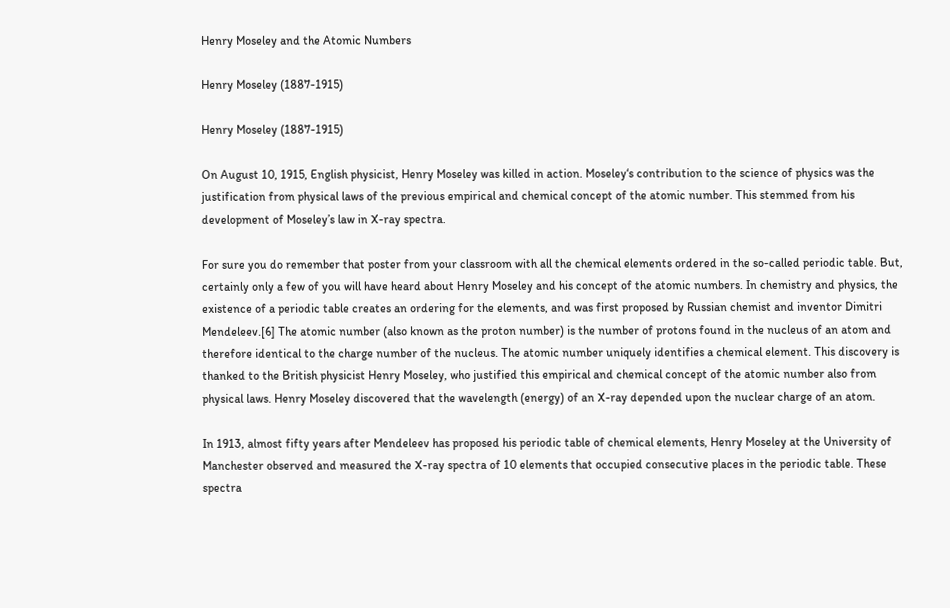Henry Moseley and the Atomic Numbers

Henry Moseley (1887-1915)

Henry Moseley (1887-1915)

On August 10, 1915, English physicist, Henry Moseley was killed in action. Moseley‘s contribution to the science of physics was the justification from physical laws of the previous empirical and chemical concept of the atomic number. This stemmed from his development of Moseley’s law in X-ray spectra.

For sure you do remember that poster from your classroom with all the chemical elements ordered in the so-called periodic table. But, certainly only a few of you will have heard about Henry Moseley and his concept of the atomic numbers. In chemistry and physics, the existence of a periodic table creates an ordering for the elements, and was first proposed by Russian chemist and inventor Dimitri Mendeleev.[6] The atomic number (also known as the proton number) is the number of protons found in the nucleus of an atom and therefore identical to the charge number of the nucleus. The atomic number uniquely identifies a chemical element. This discovery is thanked to the British physicist Henry Moseley, who justified this empirical and chemical concept of the atomic number also from physical laws. Henry Moseley discovered that the wavelength (energy) of an X-ray depended upon the nuclear charge of an atom.

In 1913, almost fifty years after Mendeleev has proposed his periodic table of chemical elements, Henry Moseley at the University of Manchester observed and measured the X-ray spectra of 10 elements that occupied consecutive places in the periodic table. These spectra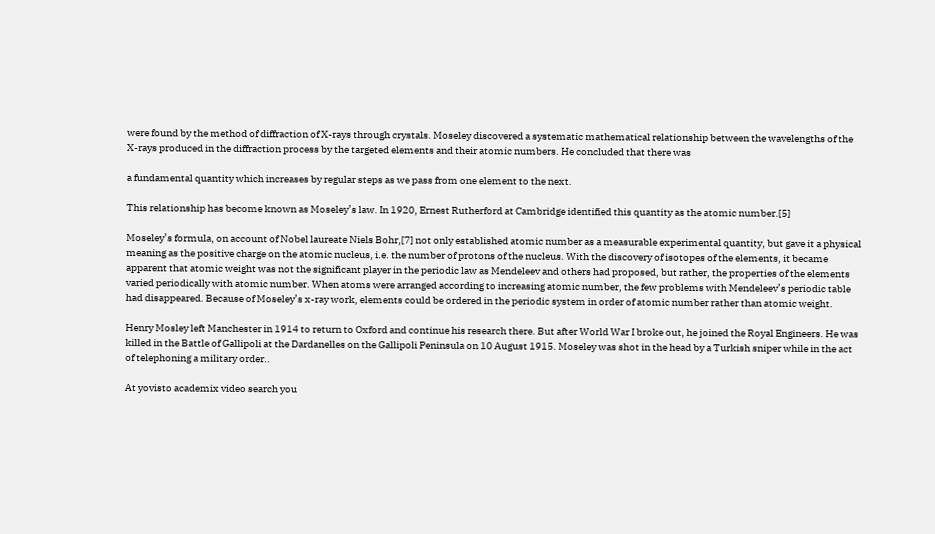were found by the method of diffraction of X-rays through crystals. Moseley discovered a systematic mathematical relationship between the wavelengths of the X-rays produced in the diffraction process by the targeted elements and their atomic numbers. He concluded that there was

a fundamental quantity which increases by regular steps as we pass from one element to the next.

This relationship has become known as Moseley’s law. In 1920, Ernest Rutherford at Cambridge identified this quantity as the atomic number.[5]

Moseley’s formula, on account of Nobel laureate Niels Bohr,[7] not only established atomic number as a measurable experimental quantity, but gave it a physical meaning as the positive charge on the atomic nucleus, i.e. the number of protons of the nucleus. With the discovery of isotopes of the elements, it became apparent that atomic weight was not the significant player in the periodic law as Mendeleev and others had proposed, but rather, the properties of the elements varied periodically with atomic number. When atoms were arranged according to increasing atomic number, the few problems with Mendeleev’s periodic table had disappeared. Because of Moseley’s x-ray work, elements could be ordered in the periodic system in order of atomic number rather than atomic weight.

Henry Mosley left Manchester in 1914 to return to Oxford and continue his research there. But after World War I broke out, he joined the Royal Engineers. He was killed in the Battle of Gallipoli at the Dardanelles on the Gallipoli Peninsula on 10 August 1915. Moseley was shot in the head by a Turkish sniper while in the act of telephoning a military order..

At yovisto academix video search you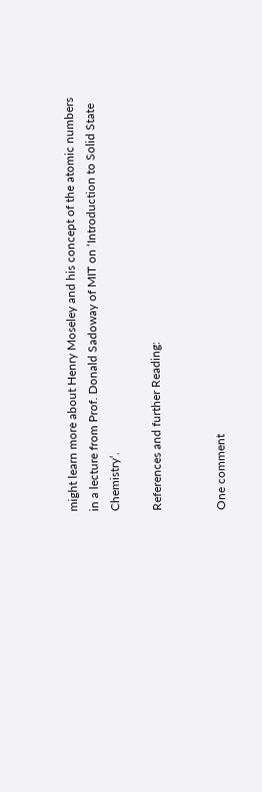might learn more about Henry Moseley and his concept of the atomic numbers in a lecture from Prof. Donald Sadoway of MIT on ‘Introduction to Solid State Chemistry‘.

References and further Reading:


One comment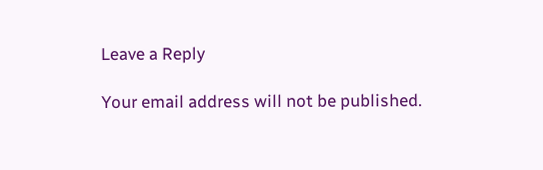Leave a Reply

Your email address will not be published.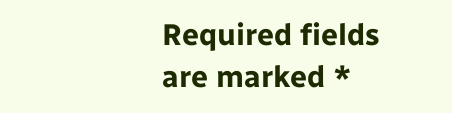Required fields are marked *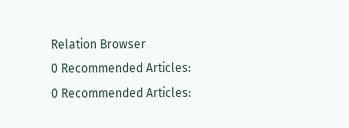Relation Browser
0 Recommended Articles:
0 Recommended Articles: